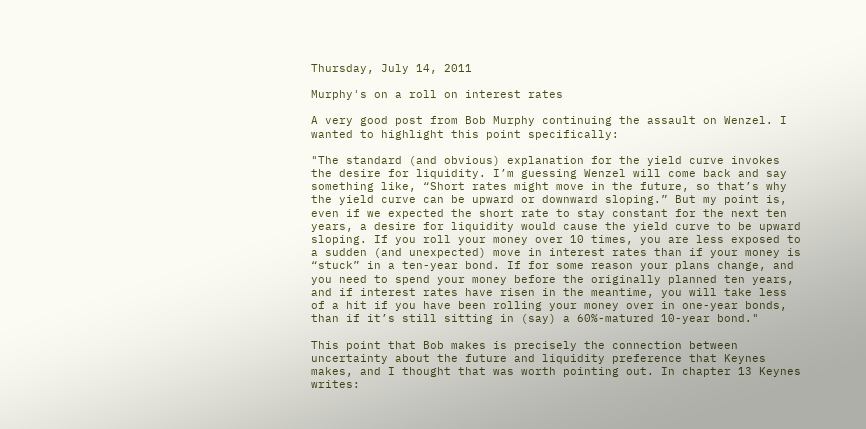Thursday, July 14, 2011

Murphy's on a roll on interest rates

A very good post from Bob Murphy continuing the assault on Wenzel. I wanted to highlight this point specifically:

"The standard (and obvious) explanation for the yield curve invokes the desire for liquidity. I’m guessing Wenzel will come back and say something like, “Short rates might move in the future, so that’s why the yield curve can be upward or downward sloping.” But my point is, even if we expected the short rate to stay constant for the next ten years, a desire for liquidity would cause the yield curve to be upward sloping. If you roll your money over 10 times, you are less exposed to a sudden (and unexpected) move in interest rates than if your money is “stuck” in a ten-year bond. If for some reason your plans change, and you need to spend your money before the originally planned ten years, and if interest rates have risen in the meantime, you will take less of a hit if you have been rolling your money over in one-year bonds, than if it’s still sitting in (say) a 60%-matured 10-year bond."

This point that Bob makes is precisely the connection between uncertainty about the future and liquidity preference that Keynes makes, and I thought that was worth pointing out. In chapter 13 Keynes writes: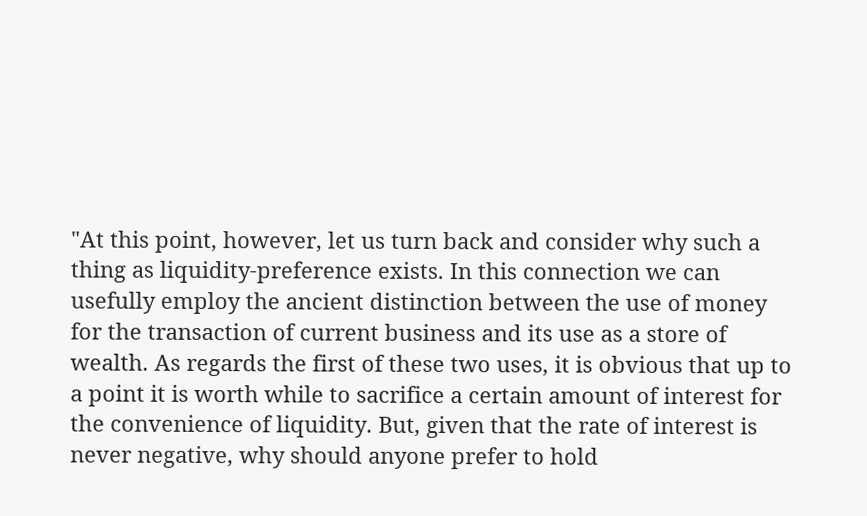"At this point, however, let us turn back and consider why such a thing as liquidity-preference exists. In this connection we can usefully employ the ancient distinction between the use of money for the transaction of current business and its use as a store of wealth. As regards the first of these two uses, it is obvious that up to a point it is worth while to sacrifice a certain amount of interest for the convenience of liquidity. But, given that the rate of interest is never negative, why should anyone prefer to hold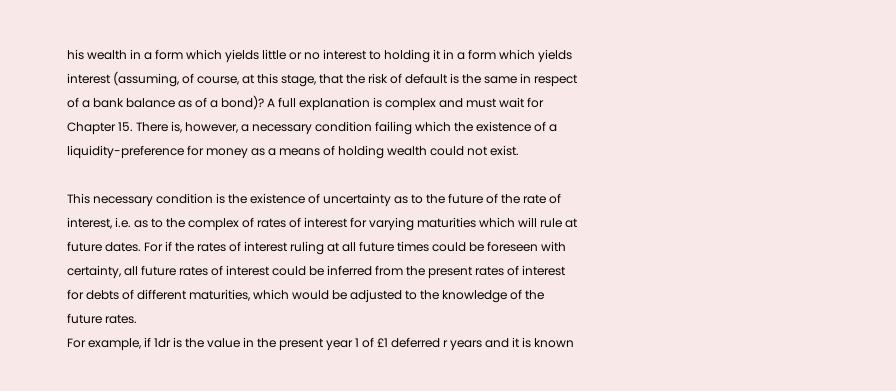his wealth in a form which yields little or no interest to holding it in a form which yields interest (assuming, of course, at this stage, that the risk of default is the same in respect of a bank balance as of a bond)? A full explanation is complex and must wait for Chapter 15. There is, however, a necessary condition failing which the existence of a liquidity-preference for money as a means of holding wealth could not exist.

This necessary condition is the existence of uncertainty as to the future of the rate of interest, i.e. as to the complex of rates of interest for varying maturities which will rule at future dates. For if the rates of interest ruling at all future times could be foreseen with certainty, all future rates of interest could be inferred from the present rates of interest for debts of different maturities, which would be adjusted to the knowledge of the future rates.
For example, if 1dr is the value in the present year 1 of £1 deferred r years and it is known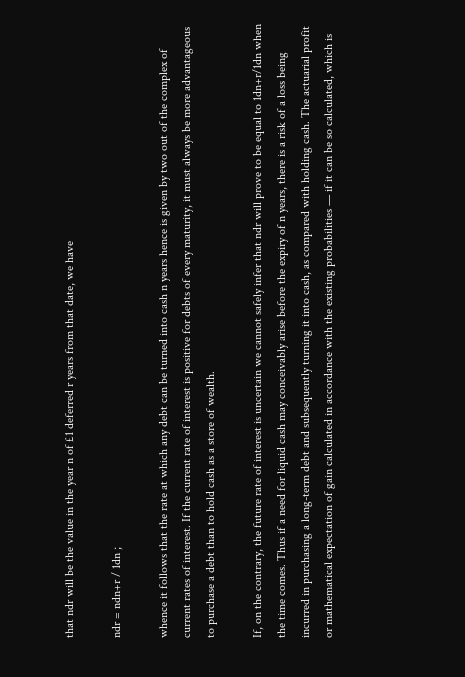that ndr will be the value in the year n of £1 deferred r years from that date, we have

ndr = ndn+r / 1dn ;

whence it follows that the rate at which any debt can be turned into cash n years hence is given by two out of the complex of current rates of interest. If the current rate of interest is positive for debts of every maturity, it must always be more advantageous to purchase a debt than to hold cash as a store of wealth.

If, on the contrary, the future rate of interest is uncertain we cannot safely infer that ndr will prove to be equal to 1dn+r/1dn when the time comes. Thus if a need for liquid cash may conceivably arise before the expiry of n years, there is a risk of a loss being incurred in purchasing a long-term debt and subsequently turning it into cash, as compared with holding cash. The actuarial profit or mathematical expectation of gain calculated in accordance with the existing probabilities — if it can be so calculated, which is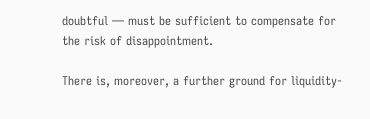doubtful — must be sufficient to compensate for the risk of disappointment.

There is, moreover, a further ground for liquidity-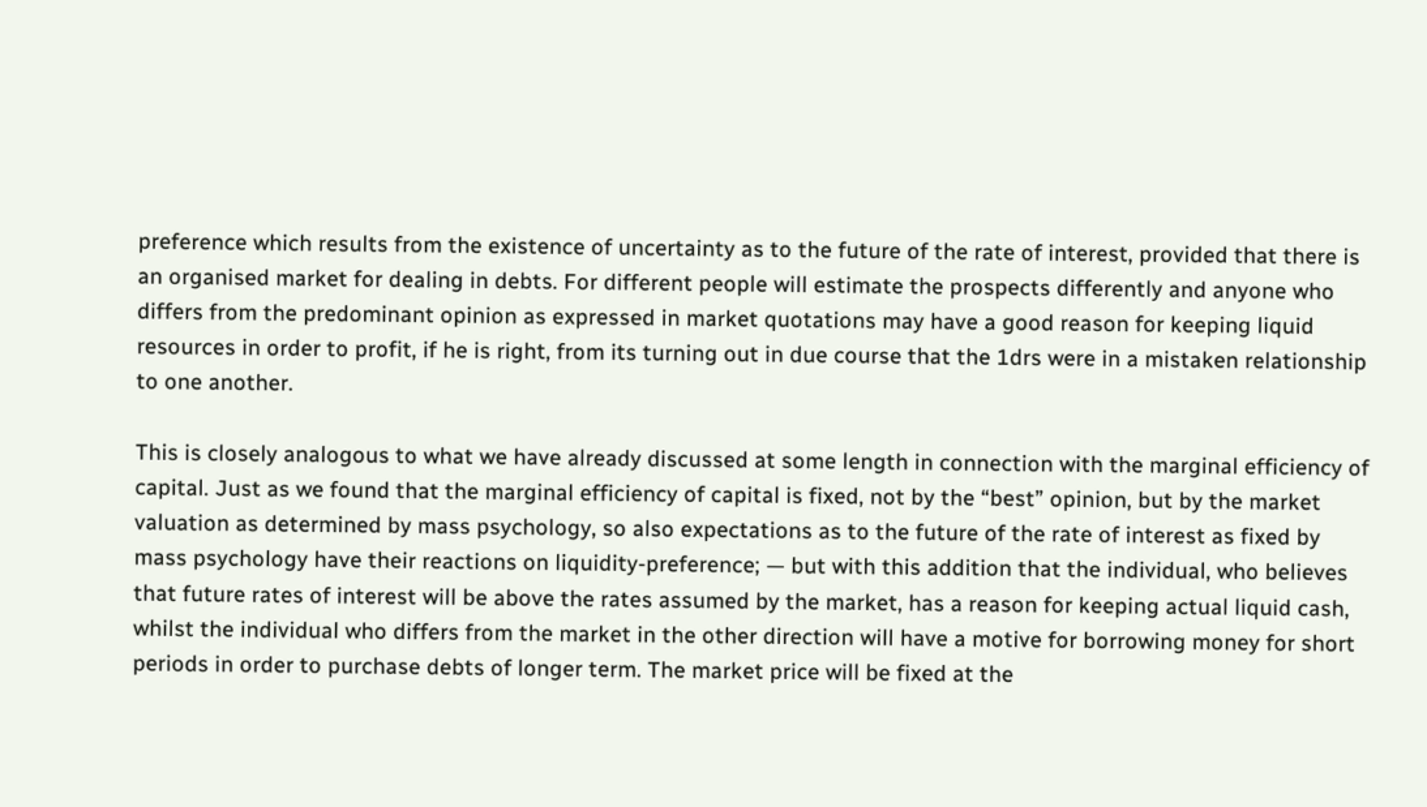preference which results from the existence of uncertainty as to the future of the rate of interest, provided that there is an organised market for dealing in debts. For different people will estimate the prospects differently and anyone who differs from the predominant opinion as expressed in market quotations may have a good reason for keeping liquid resources in order to profit, if he is right, from its turning out in due course that the 1drs were in a mistaken relationship to one another.

This is closely analogous to what we have already discussed at some length in connection with the marginal efficiency of capital. Just as we found that the marginal efficiency of capital is fixed, not by the “best” opinion, but by the market valuation as determined by mass psychology, so also expectations as to the future of the rate of interest as fixed by mass psychology have their reactions on liquidity-preference; — but with this addition that the individual, who believes that future rates of interest will be above the rates assumed by the market, has a reason for keeping actual liquid cash, whilst the individual who differs from the market in the other direction will have a motive for borrowing money for short periods in order to purchase debts of longer term. The market price will be fixed at the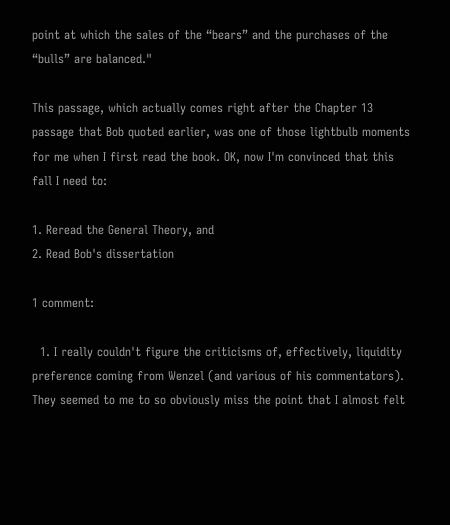point at which the sales of the “bears” and the purchases of the “bulls” are balanced."

This passage, which actually comes right after the Chapter 13 passage that Bob quoted earlier, was one of those lightbulb moments for me when I first read the book. OK, now I'm convinced that this fall I need to:

1. Reread the General Theory, and
2. Read Bob's dissertation

1 comment:

  1. I really couldn't figure the criticisms of, effectively, liquidity preference coming from Wenzel (and various of his commentators). They seemed to me to so obviously miss the point that I almost felt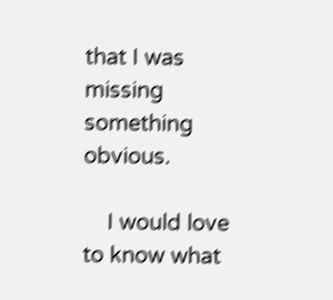that I was missing something obvious.

    I would love to know what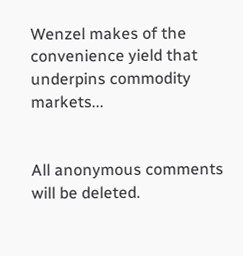Wenzel makes of the convenience yield that underpins commodity markets...


All anonymous comments will be deleted.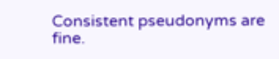Consistent pseudonyms are fine.